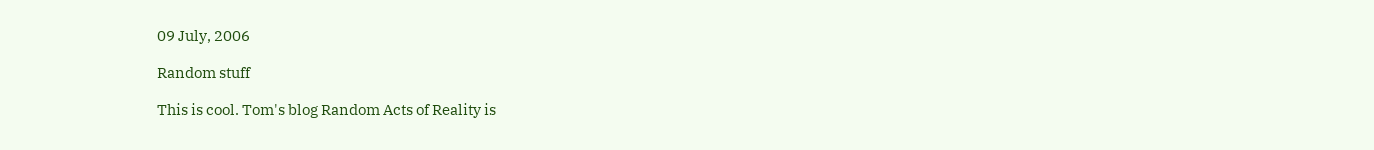09 July, 2006

Random stuff

This is cool. Tom's blog Random Acts of Reality is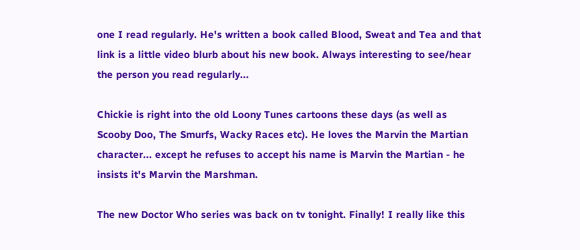one I read regularly. He's written a book called Blood, Sweat and Tea and that link is a little video blurb about his new book. Always interesting to see/hear the person you read regularly...

Chickie is right into the old Loony Tunes cartoons these days (as well as Scooby Doo, The Smurfs, Wacky Races etc). He loves the Marvin the Martian character... except he refuses to accept his name is Marvin the Martian - he insists it's Marvin the Marshman.

The new Doctor Who series was back on tv tonight. Finally! I really like this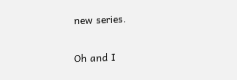new series.

Oh and I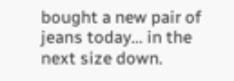bought a new pair of jeans today... in the next size down.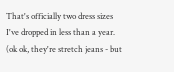That's officially two dress sizes I've dropped in less than a year. (ok ok, they're stretch jeans - but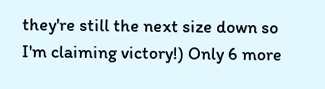they're still the next size down so I'm claiming victory!) Only 6 more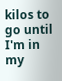kilos to go until I'm in my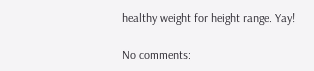healthy weight for height range. Yay!

No comments: